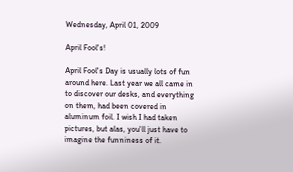Wednesday, April 01, 2009

April Fool's!

April Fool's Day is usually lots of fun around here. Last year we all came in to discover our desks, and everything on them, had been covered in aluminum foil. I wish I had taken pictures, but alas, you'll just have to imagine the funniness of it.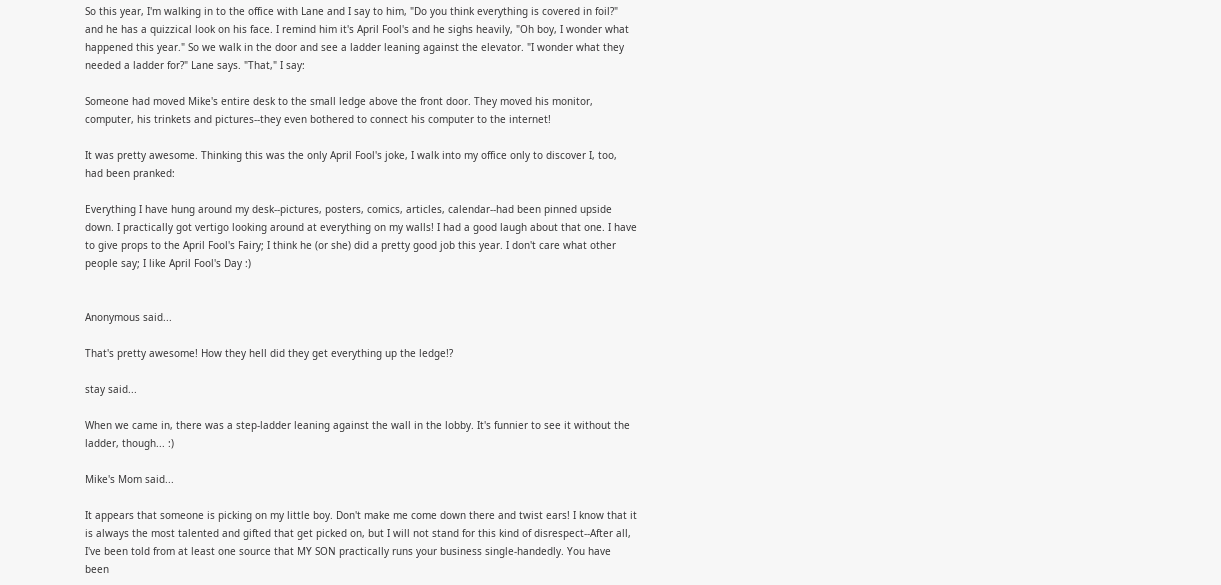So this year, I'm walking in to the office with Lane and I say to him, "Do you think everything is covered in foil?" and he has a quizzical look on his face. I remind him it's April Fool's and he sighs heavily, "Oh boy, I wonder what happened this year." So we walk in the door and see a ladder leaning against the elevator. "I wonder what they needed a ladder for?" Lane says. "That," I say:

Someone had moved Mike's entire desk to the small ledge above the front door. They moved his monitor, computer, his trinkets and pictures--they even bothered to connect his computer to the internet!

It was pretty awesome. Thinking this was the only April Fool's joke, I walk into my office only to discover I, too, had been pranked:

Everything I have hung around my desk--pictures, posters, comics, articles, calendar--had been pinned upside down. I practically got vertigo looking around at everything on my walls! I had a good laugh about that one. I have to give props to the April Fool's Fairy; I think he (or she) did a pretty good job this year. I don't care what other people say; I like April Fool's Day :)


Anonymous said...

That's pretty awesome! How they hell did they get everything up the ledge!?

stay said...

When we came in, there was a step-ladder leaning against the wall in the lobby. It's funnier to see it without the ladder, though... :)

Mike's Mom said...

It appears that someone is picking on my little boy. Don't make me come down there and twist ears! I know that it is always the most talented and gifted that get picked on, but I will not stand for this kind of disrespect--After all, I've been told from at least one source that MY SON practically runs your business single-handedly. You have been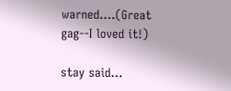warned....(Great gag--I loved it!)

stay said...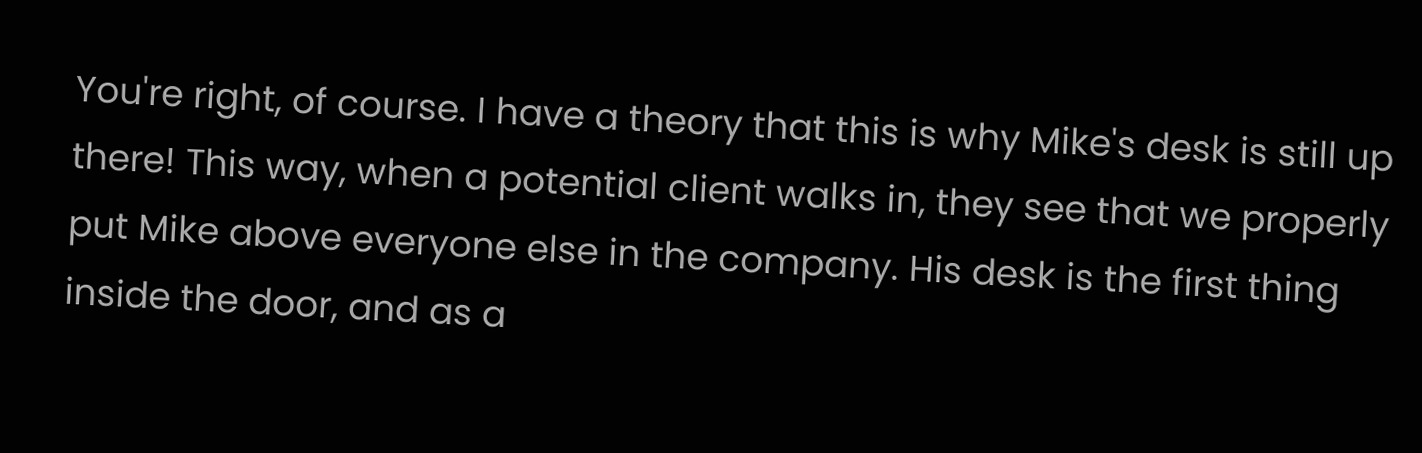You're right, of course. I have a theory that this is why Mike's desk is still up there! This way, when a potential client walks in, they see that we properly put Mike above everyone else in the company. His desk is the first thing inside the door, and as a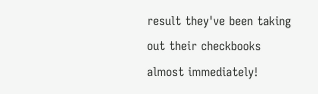result they've been taking out their checkbooks almost immediately!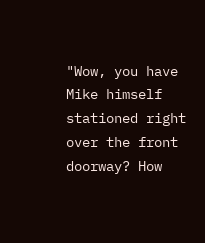"Wow, you have Mike himself stationed right over the front doorway? How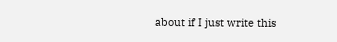about if I just write this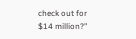check out for $14 million?"